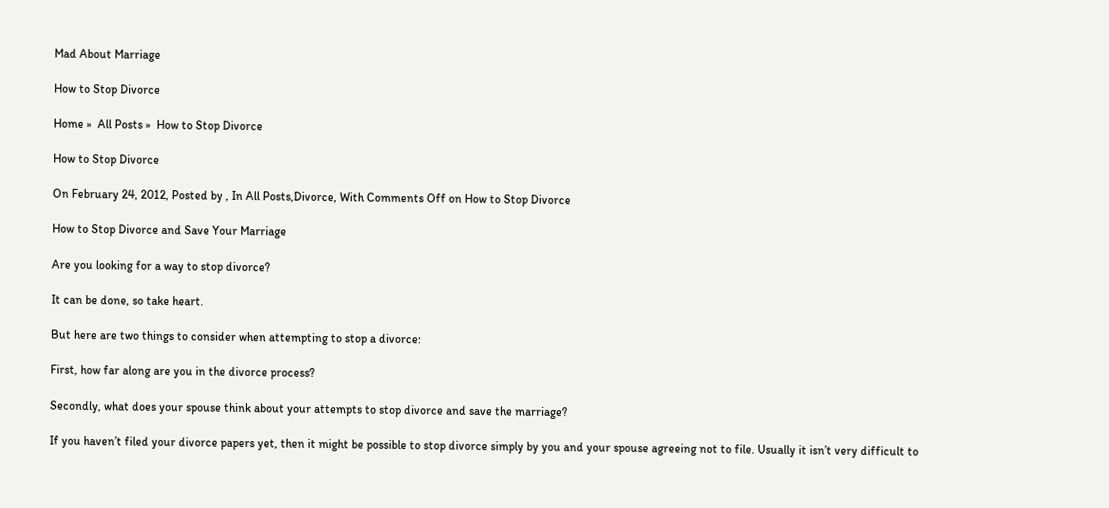Mad About Marriage

How to Stop Divorce

Home »  All Posts »  How to Stop Divorce

How to Stop Divorce

On February 24, 2012, Posted by , In All Posts,Divorce, With Comments Off on How to Stop Divorce

How to Stop Divorce and Save Your Marriage

Are you looking for a way to stop divorce?

It can be done, so take heart.

But here are two things to consider when attempting to stop a divorce:

First, how far along are you in the divorce process?

Secondly, what does your spouse think about your attempts to stop divorce and save the marriage?

If you haven’t filed your divorce papers yet, then it might be possible to stop divorce simply by you and your spouse agreeing not to file. Usually it isn’t very difficult to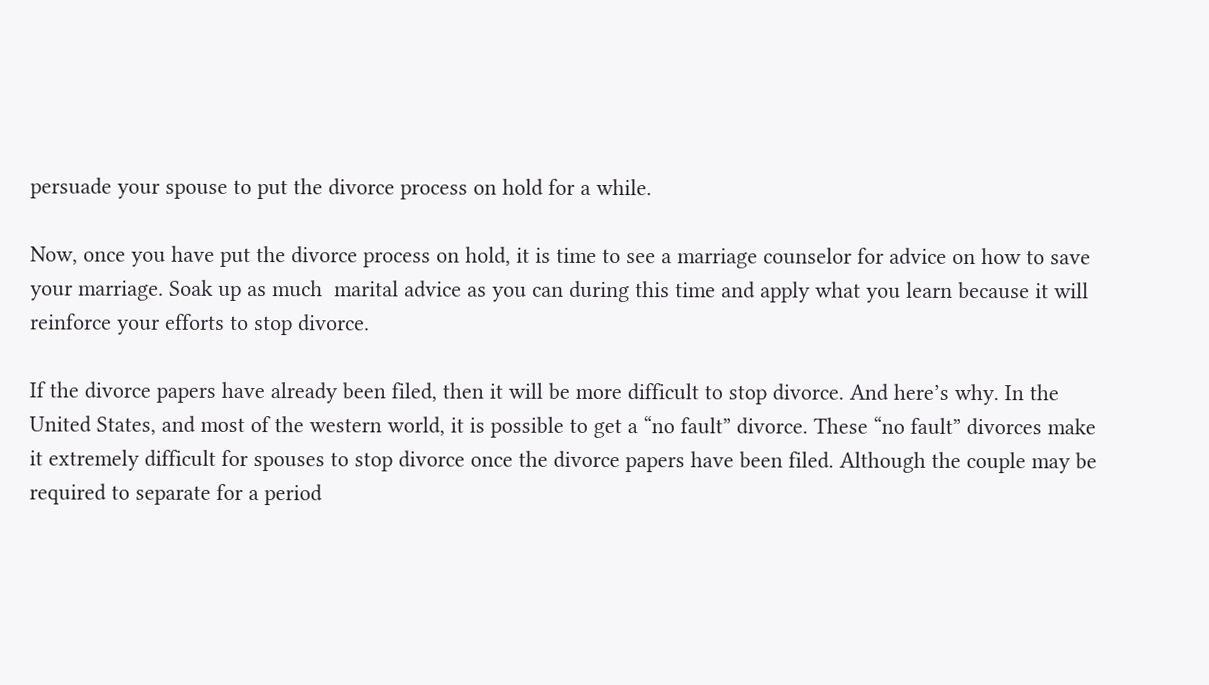persuade your spouse to put the divorce process on hold for a while.

Now, once you have put the divorce process on hold, it is time to see a marriage counselor for advice on how to save your marriage. Soak up as much  marital advice as you can during this time and apply what you learn because it will reinforce your efforts to stop divorce.

If the divorce papers have already been filed, then it will be more difficult to stop divorce. And here’s why. In the United States, and most of the western world, it is possible to get a “no fault” divorce. These “no fault” divorces make it extremely difficult for spouses to stop divorce once the divorce papers have been filed. Although the couple may be required to separate for a period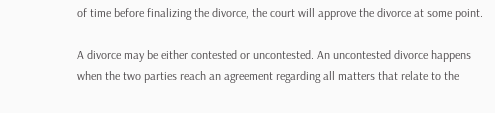of time before finalizing the divorce, the court will approve the divorce at some point.

A divorce may be either contested or uncontested. An uncontested divorce happens when the two parties reach an agreement regarding all matters that relate to the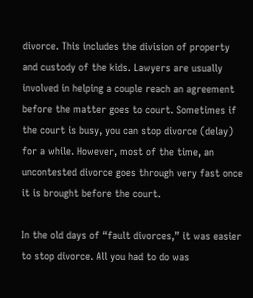divorce. This includes the division of property and custody of the kids. Lawyers are usually involved in helping a couple reach an agreement before the matter goes to court. Sometimes if the court is busy, you can stop divorce (delay) for a while. However, most of the time, an uncontested divorce goes through very fast once it is brought before the court.

In the old days of “fault divorces,” it was easier to stop divorce. All you had to do was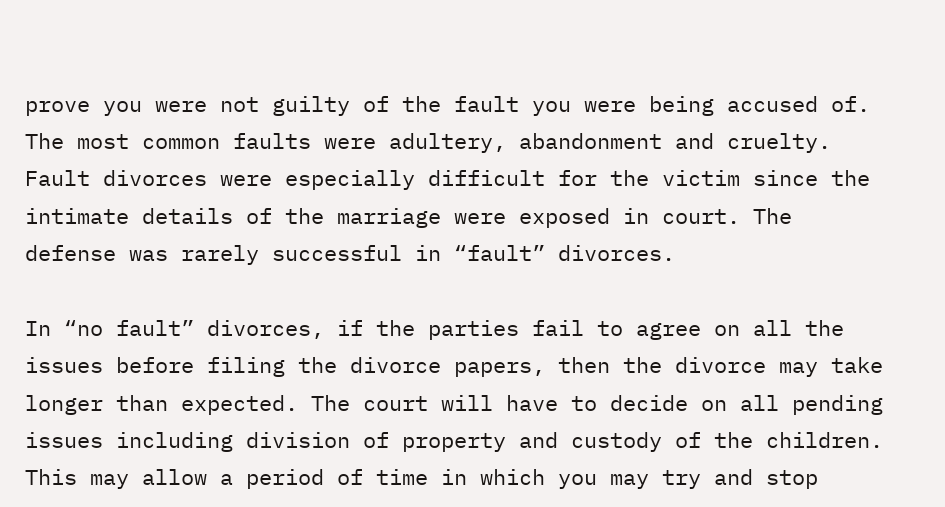prove you were not guilty of the fault you were being accused of. The most common faults were adultery, abandonment and cruelty. Fault divorces were especially difficult for the victim since the intimate details of the marriage were exposed in court. The defense was rarely successful in “fault” divorces.

In “no fault” divorces, if the parties fail to agree on all the issues before filing the divorce papers, then the divorce may take longer than expected. The court will have to decide on all pending issues including division of property and custody of the children. This may allow a period of time in which you may try and stop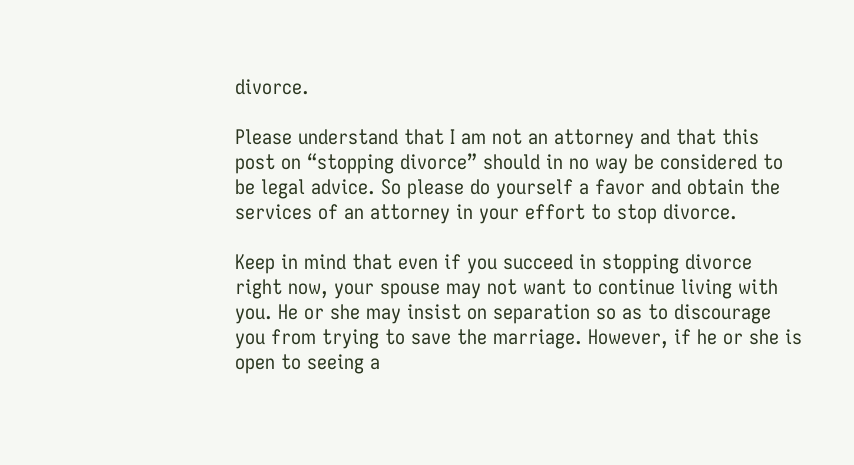divorce.

Please understand that I am not an attorney and that this post on “stopping divorce” should in no way be considered to be legal advice. So please do yourself a favor and obtain the services of an attorney in your effort to stop divorce.

Keep in mind that even if you succeed in stopping divorce right now, your spouse may not want to continue living with you. He or she may insist on separation so as to discourage you from trying to save the marriage. However, if he or she is open to seeing a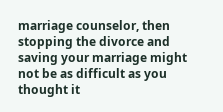marriage counselor, then stopping the divorce and saving your marriage might not be as difficult as you thought it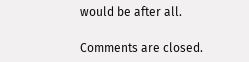would be after all.

Comments are closed.